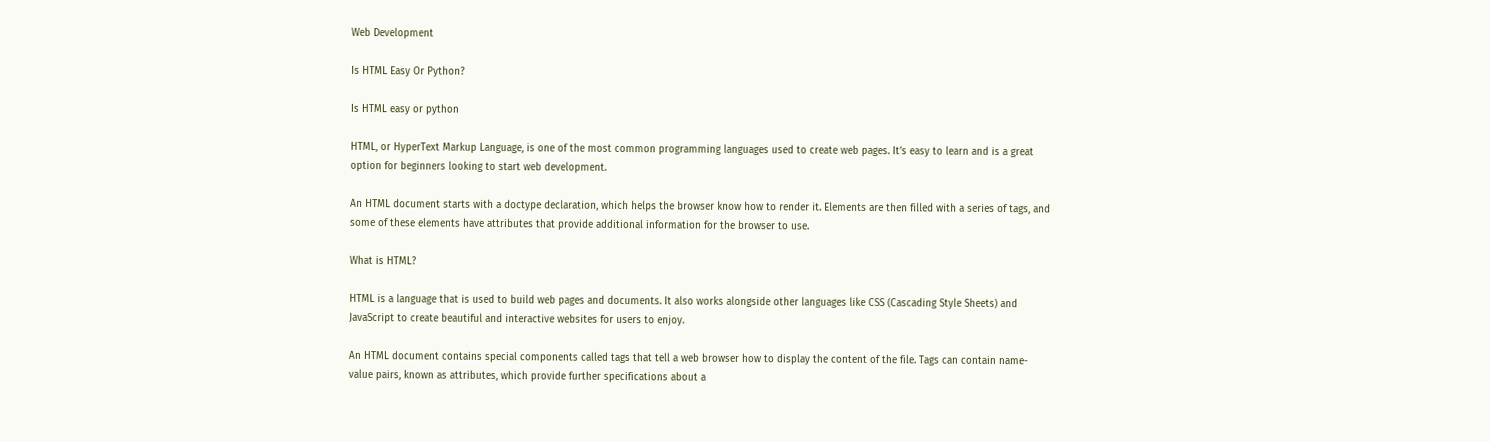Web Development

Is HTML Easy Or Python?

Is HTML easy or python

HTML, or HyperText Markup Language, is one of the most common programming languages used to create web pages. It’s easy to learn and is a great option for beginners looking to start web development.

An HTML document starts with a doctype declaration, which helps the browser know how to render it. Elements are then filled with a series of tags, and some of these elements have attributes that provide additional information for the browser to use.

What is HTML?

HTML is a language that is used to build web pages and documents. It also works alongside other languages like CSS (Cascading Style Sheets) and JavaScript to create beautiful and interactive websites for users to enjoy.

An HTML document contains special components called tags that tell a web browser how to display the content of the file. Tags can contain name-value pairs, known as attributes, which provide further specifications about a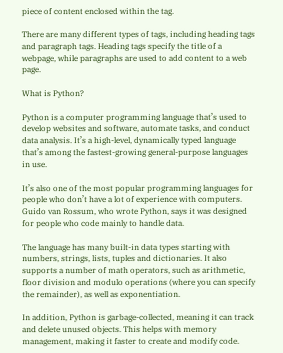piece of content enclosed within the tag.

There are many different types of tags, including heading tags and paragraph tags. Heading tags specify the title of a webpage, while paragraphs are used to add content to a web page.

What is Python?

Python is a computer programming language that’s used to develop websites and software, automate tasks, and conduct data analysis. It’s a high-level, dynamically typed language that’s among the fastest-growing general-purpose languages in use.

It’s also one of the most popular programming languages for people who don’t have a lot of experience with computers. Guido van Rossum, who wrote Python, says it was designed for people who code mainly to handle data.

The language has many built-in data types starting with numbers, strings, lists, tuples and dictionaries. It also supports a number of math operators, such as arithmetic, floor division and modulo operations (where you can specify the remainder), as well as exponentiation.

In addition, Python is garbage-collected, meaning it can track and delete unused objects. This helps with memory management, making it faster to create and modify code.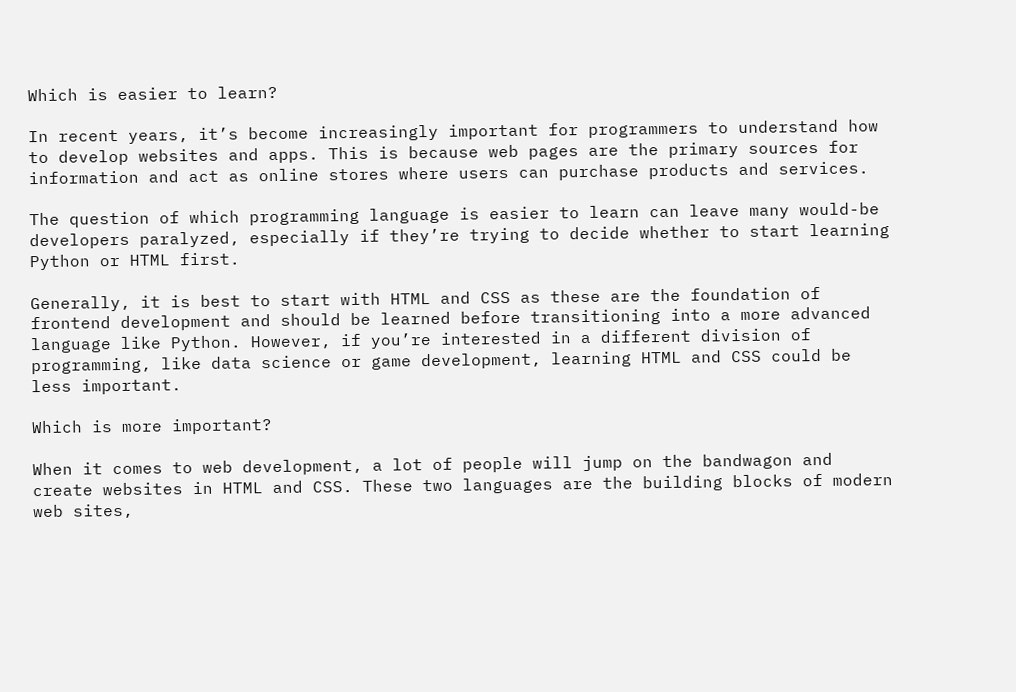Which is easier to learn?

In recent years, it’s become increasingly important for programmers to understand how to develop websites and apps. This is because web pages are the primary sources for information and act as online stores where users can purchase products and services.

The question of which programming language is easier to learn can leave many would-be developers paralyzed, especially if they’re trying to decide whether to start learning Python or HTML first.

Generally, it is best to start with HTML and CSS as these are the foundation of frontend development and should be learned before transitioning into a more advanced language like Python. However, if you’re interested in a different division of programming, like data science or game development, learning HTML and CSS could be less important.

Which is more important?

When it comes to web development, a lot of people will jump on the bandwagon and create websites in HTML and CSS. These two languages are the building blocks of modern web sites,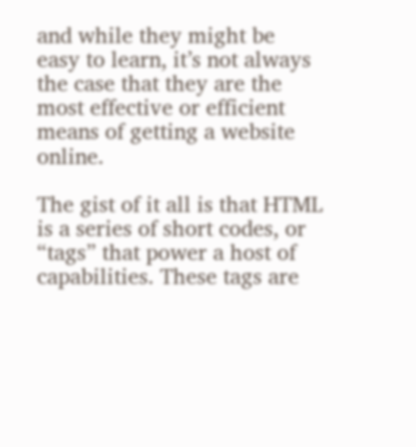and while they might be easy to learn, it’s not always the case that they are the most effective or efficient means of getting a website online.

The gist of it all is that HTML is a series of short codes, or “tags” that power a host of capabilities. These tags are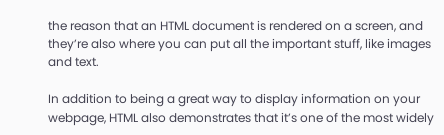the reason that an HTML document is rendered on a screen, and they’re also where you can put all the important stuff, like images and text.

In addition to being a great way to display information on your webpage, HTML also demonstrates that it’s one of the most widely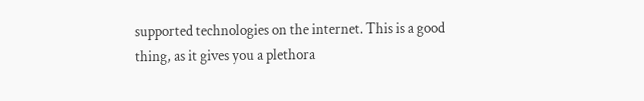supported technologies on the internet. This is a good thing, as it gives you a plethora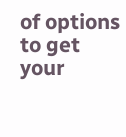of options to get your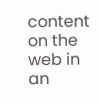content on the web in an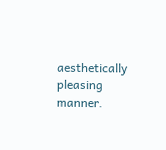aesthetically pleasing manner.